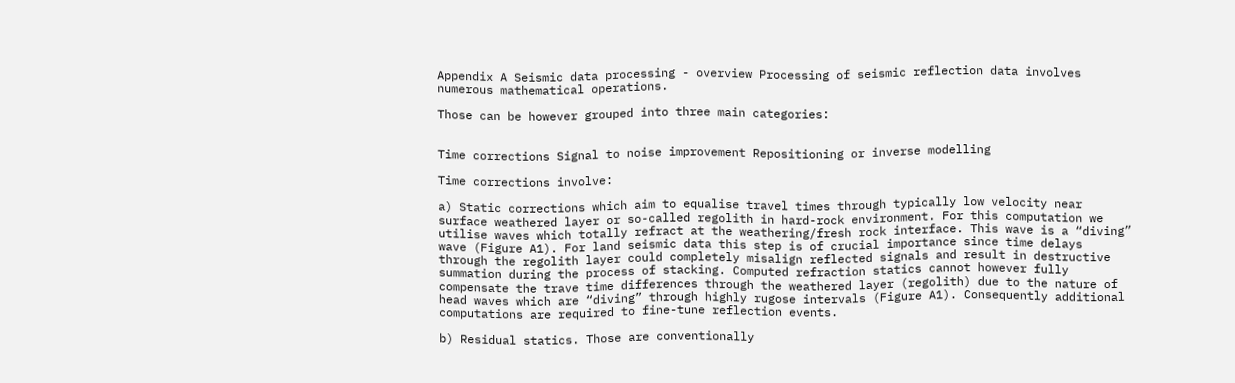Appendix A Seismic data processing - overview Processing of seismic reflection data involves numerous mathematical operations.

Those can be however grouped into three main categories:


Time corrections Signal to noise improvement Repositioning or inverse modelling

Time corrections involve:

a) Static corrections which aim to equalise travel times through typically low velocity near surface weathered layer or so-called regolith in hard-rock environment. For this computation we utilise waves which totally refract at the weathering/fresh rock interface. This wave is a “diving” wave (Figure A1). For land seismic data this step is of crucial importance since time delays through the regolith layer could completely misalign reflected signals and result in destructive summation during the process of stacking. Computed refraction statics cannot however fully compensate the trave time differences through the weathered layer (regolith) due to the nature of head waves which are “diving” through highly rugose intervals (Figure A1). Consequently additional computations are required to fine-tune reflection events.

b) Residual statics. Those are conventionally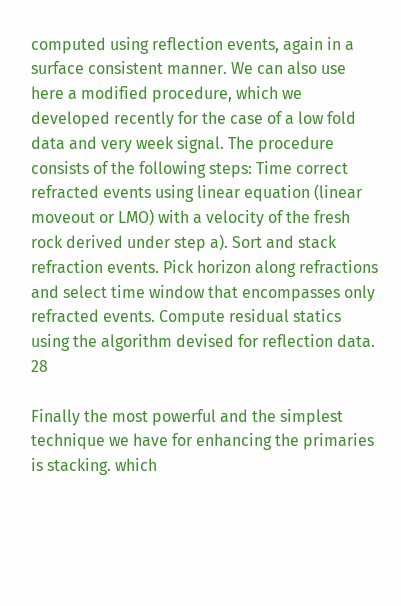computed using reflection events, again in a surface consistent manner. We can also use here a modified procedure, which we developed recently for the case of a low fold data and very week signal. The procedure consists of the following steps: Time correct refracted events using linear equation (linear moveout or LMO) with a velocity of the fresh rock derived under step a). Sort and stack refraction events. Pick horizon along refractions and select time window that encompasses only refracted events. Compute residual statics using the algorithm devised for reflection data. 28

Finally the most powerful and the simplest technique we have for enhancing the primaries is stacking. which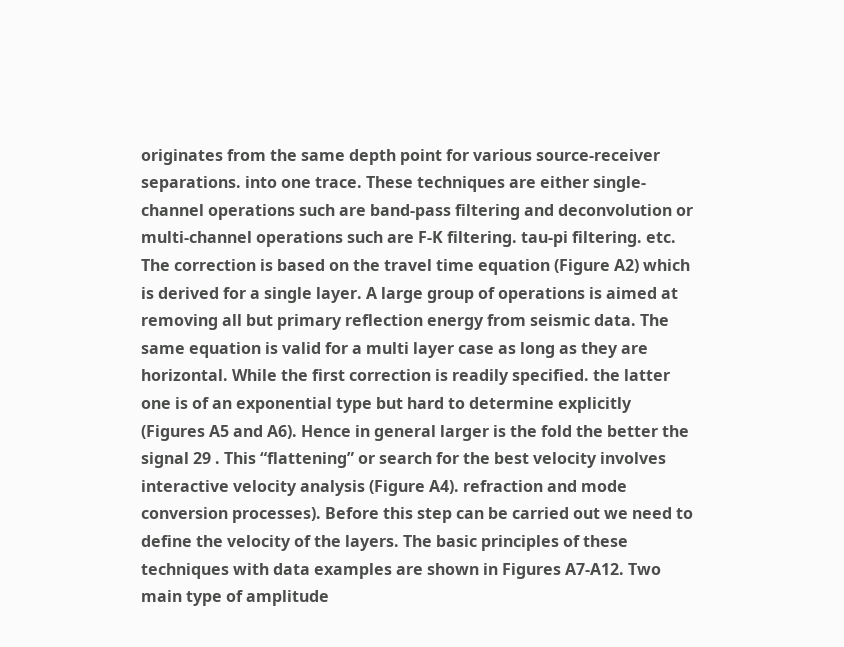originates from the same depth point for various source-receiver separations. into one trace. These techniques are either single-channel operations such are band-pass filtering and deconvolution or multi-channel operations such are F-K filtering. tau-pi filtering. etc. The correction is based on the travel time equation (Figure A2) which is derived for a single layer. A large group of operations is aimed at removing all but primary reflection energy from seismic data. The same equation is valid for a multi layer case as long as they are horizontal. While the first correction is readily specified. the latter one is of an exponential type but hard to determine explicitly (Figures A5 and A6). Hence in general larger is the fold the better the signal 29 . This “flattening” or search for the best velocity involves interactive velocity analysis (Figure A4). refraction and mode conversion processes). Before this step can be carried out we need to define the velocity of the layers. The basic principles of these techniques with data examples are shown in Figures A7-A12. Two main type of amplitude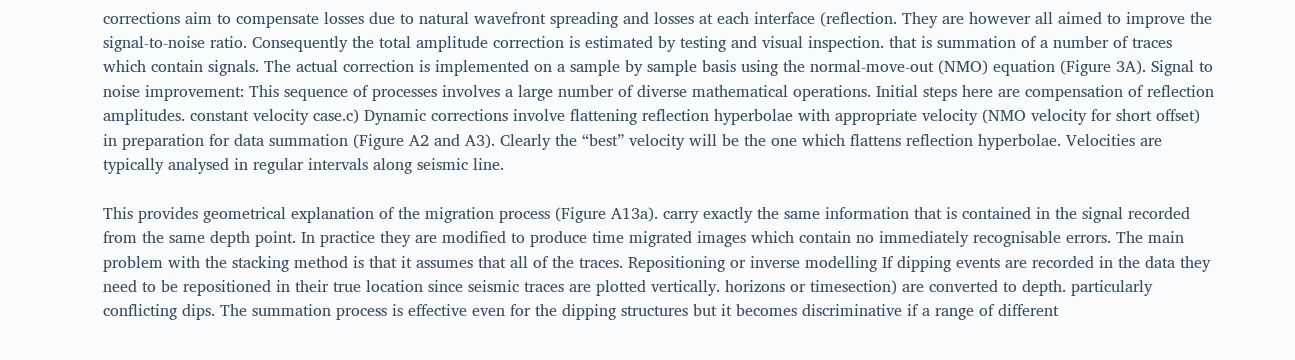corrections aim to compensate losses due to natural wavefront spreading and losses at each interface (reflection. They are however all aimed to improve the signal-to-noise ratio. Consequently the total amplitude correction is estimated by testing and visual inspection. that is summation of a number of traces which contain signals. The actual correction is implemented on a sample by sample basis using the normal-move-out (NMO) equation (Figure 3A). Signal to noise improvement: This sequence of processes involves a large number of diverse mathematical operations. Initial steps here are compensation of reflection amplitudes. constant velocity case.c) Dynamic corrections involve flattening reflection hyperbolae with appropriate velocity (NMO velocity for short offset) in preparation for data summation (Figure A2 and A3). Clearly the “best” velocity will be the one which flattens reflection hyperbolae. Velocities are typically analysed in regular intervals along seismic line.

This provides geometrical explanation of the migration process (Figure A13a). carry exactly the same information that is contained in the signal recorded from the same depth point. In practice they are modified to produce time migrated images which contain no immediately recognisable errors. The main problem with the stacking method is that it assumes that all of the traces. Repositioning or inverse modelling If dipping events are recorded in the data they need to be repositioned in their true location since seismic traces are plotted vertically. horizons or timesection) are converted to depth. particularly conflicting dips. The summation process is effective even for the dipping structures but it becomes discriminative if a range of different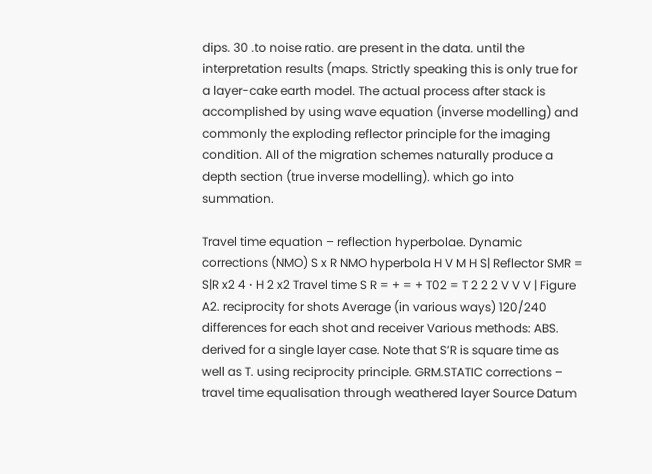dips. 30 .to noise ratio. are present in the data. until the interpretation results (maps. Strictly speaking this is only true for a layer-cake earth model. The actual process after stack is accomplished by using wave equation (inverse modelling) and commonly the exploding reflector principle for the imaging condition. All of the migration schemes naturally produce a depth section (true inverse modelling). which go into summation.

Travel time equation – reflection hyperbolae. Dynamic corrections (NMO) S x R NMO hyperbola H V M H S| Reflector SMR = S|R x2 4 ⋅ H 2 x2 Travel time S R = + = + T02 = T 2 2 2 V V V | Figure A2. reciprocity for shots Average (in various ways) 120/240 differences for each shot and receiver Various methods: ABS. derived for a single layer case. Note that S’R is square time as well as T. using reciprocity principle. GRM.STATIC corrections – travel time equalisation through weathered layer Source Datum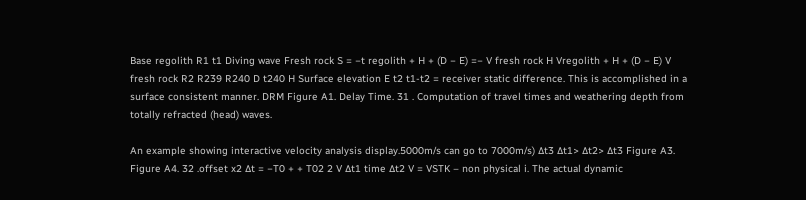Base regolith R1 t1 Diving wave Fresh rock S = −t regolith + H + (D − E) =− V fresh rock H Vregolith + H + (D − E) V fresh rock R2 R239 R240 D t240 H Surface elevation E t2 t1-t2 = receiver static difference. This is accomplished in a surface consistent manner. DRM Figure A1. Delay Time. 31 . Computation of travel times and weathering depth from totally refracted (head) waves.

An example showing interactive velocity analysis display.5000m/s can go to 7000m/s) ∆t3 ∆t1> ∆t2> ∆t3 Figure A3. Figure A4. 32 .offset x2 ∆t = −T0 + + T02 2 V ∆t1 time ∆t2 V = VSTK – non physical i. The actual dynamic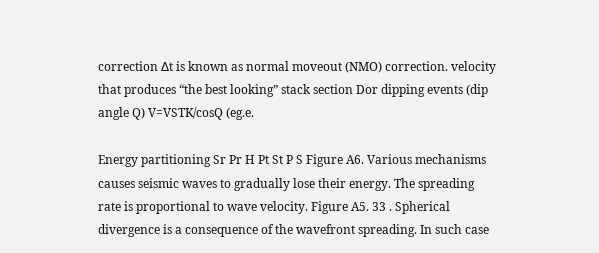correction ∆t is known as normal moveout (NMO) correction. velocity that produces “the best looking” stack section Dor dipping events (dip angle Q) V=VSTK/cosQ (eg.e.

Energy partitioning Sr Pr H Pt St P S Figure A6. Various mechanisms causes seismic waves to gradually lose their energy. The spreading rate is proportional to wave velocity. Figure A5. 33 . Spherical divergence is a consequence of the wavefront spreading. In such case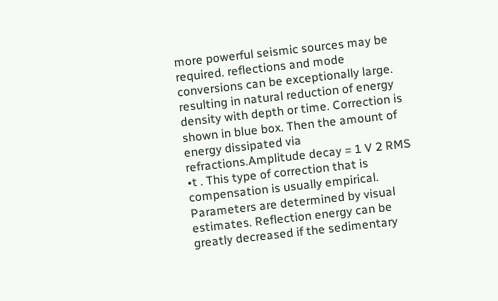more powerful seismic sources may be required. reflections and mode conversions can be exceptionally large. resulting in natural reduction of energy density with depth or time. Correction is shown in blue box. Then the amount of energy dissipated via refractions.Amplitude decay = 1 V 2 RMS •t . This type of correction that is compensation is usually empirical. Parameters are determined by visual estimates. Reflection energy can be greatly decreased if the sedimentary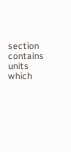section contains units which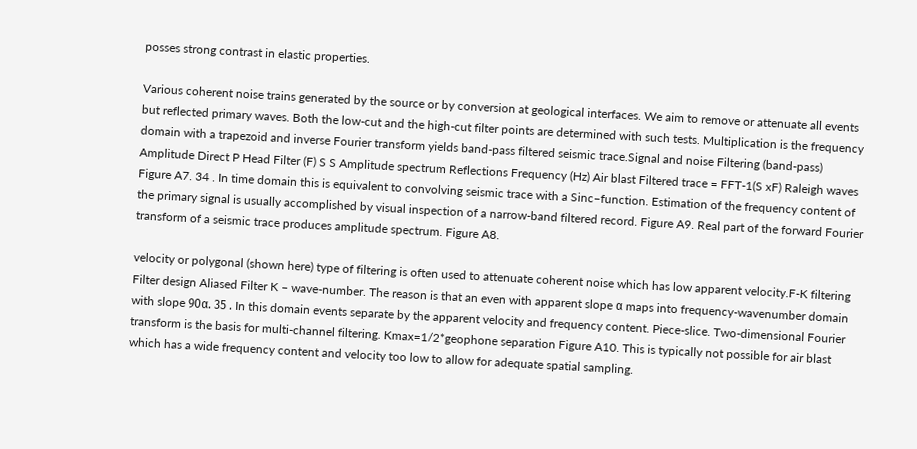posses strong contrast in elastic properties.

Various coherent noise trains generated by the source or by conversion at geological interfaces. We aim to remove or attenuate all events but reflected primary waves. Both the low-cut and the high-cut filter points are determined with such tests. Multiplication is the frequency domain with a trapezoid and inverse Fourier transform yields band-pass filtered seismic trace.Signal and noise Filtering (band-pass) Amplitude Direct P Head Filter (F) S S Amplitude spectrum Reflections Frequency (Hz) Air blast Filtered trace = FFT-1(S xF) Raleigh waves Figure A7. 34 . In time domain this is equivalent to convolving seismic trace with a Sinc–function. Estimation of the frequency content of the primary signal is usually accomplished by visual inspection of a narrow-band filtered record. Figure A9. Real part of the forward Fourier transform of a seismic trace produces amplitude spectrum. Figure A8.

velocity or polygonal (shown here) type of filtering is often used to attenuate coherent noise which has low apparent velocity.F-K filtering Filter design Aliased Filter K – wave-number. The reason is that an even with apparent slope α maps into frequency-wavenumber domain with slope 90α. 35 . In this domain events separate by the apparent velocity and frequency content. Piece-slice. Two-dimensional Fourier transform is the basis for multi-channel filtering. Kmax=1/2*geophone separation Figure A10. This is typically not possible for air blast which has a wide frequency content and velocity too low to allow for adequate spatial sampling.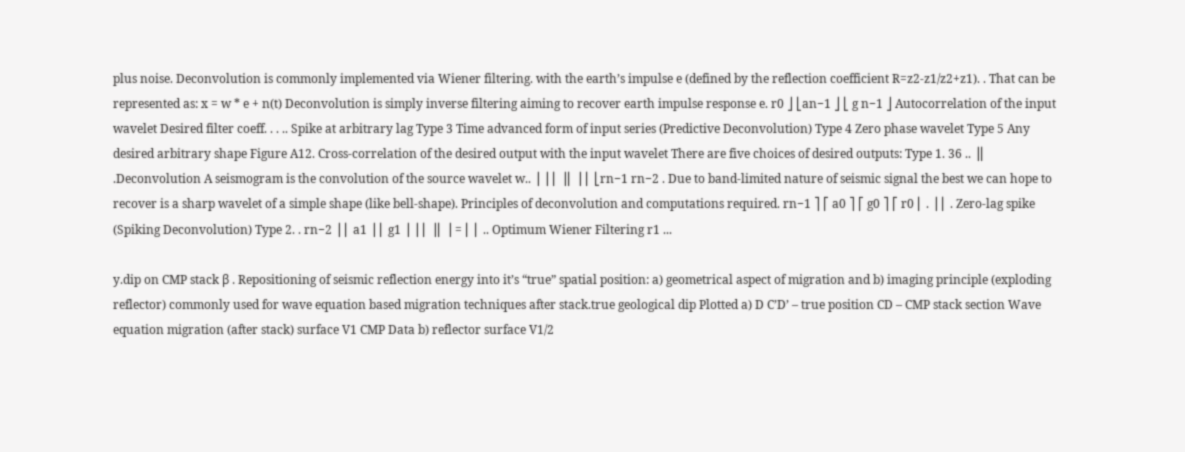plus noise. Deconvolution is commonly implemented via Wiener filtering. with the earth’s impulse e (defined by the reflection coefficient R=z2-z1/z2+z1). . That can be represented as: x = w * e + n(t) Deconvolution is simply inverse filtering aiming to recover earth impulse response e. r0 ⎦ ⎣an−1 ⎦ ⎣ g n−1 ⎦ Autocorrelation of the input wavelet Desired filter coeff. . . .. Spike at arbitrary lag Type 3 Time advanced form of input series (Predictive Deconvolution) Type 4 Zero phase wavelet Type 5 Any desired arbitrary shape Figure A12. Cross-correlation of the desired output with the input wavelet There are five choices of desired outputs: Type 1. 36 .. ⎥⎢ .Deconvolution A seismogram is the convolution of the source wavelet w.. ⎥ ⎥ ⎢ ⎥⎢ ⎥ ⎢ ⎣rn−1 rn−2 . Due to band-limited nature of seismic signal the best we can hope to recover is a sharp wavelet of a simple shape (like bell-shape). Principles of deconvolution and computations required. rn−1 ⎤ ⎡ a0 ⎤ ⎡ g0 ⎤ ⎡ r0 ⎢ . ⎥ ⎢ . Zero-lag spike (Spiking Deconvolution) Type 2. . rn−2 ⎥ ⎢ a1 ⎥ ⎢ g1 ⎥ ⎥ ⎢ ⎥⎢ ⎥ = ⎢ ⎢ .. Optimum Wiener Filtering r1 ...

y.dip on CMP stack β . Repositioning of seismic reflection energy into it’s “true” spatial position: a) geometrical aspect of migration and b) imaging principle (exploding reflector) commonly used for wave equation based migration techniques after stack.true geological dip Plotted a) D C’D’ – true position CD – CMP stack section Wave equation migration (after stack) surface V1 CMP Data b) reflector surface V1/2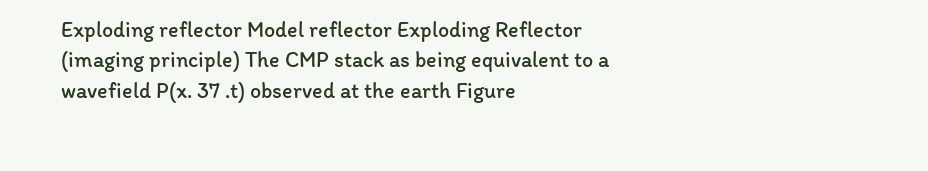Exploding reflector Model reflector Exploding Reflector (imaging principle) The CMP stack as being equivalent to a wavefield P(x. 37 .t) observed at the earth Figure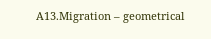A13.Migration – geometrical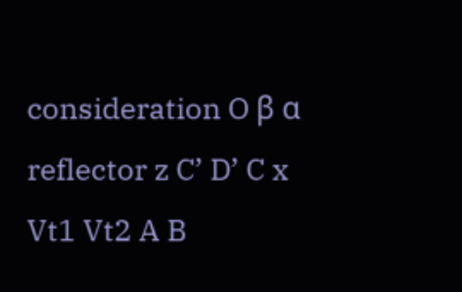consideration O β α reflector z C’ D’ C x Vt1 Vt2 A B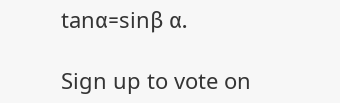tanα=sinβ α.

Sign up to vote on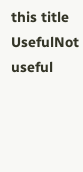this title
UsefulNot useful